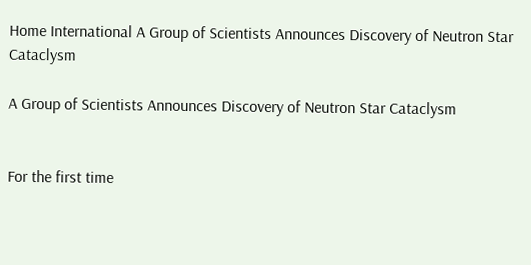Home International A Group of Scientists Announces Discovery of Neutron Star Cataclysm

A Group of Scientists Announces Discovery of Neutron Star Cataclysm


For the first time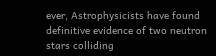ever, Astrophysicists have found definitive evidence of two neutron stars colliding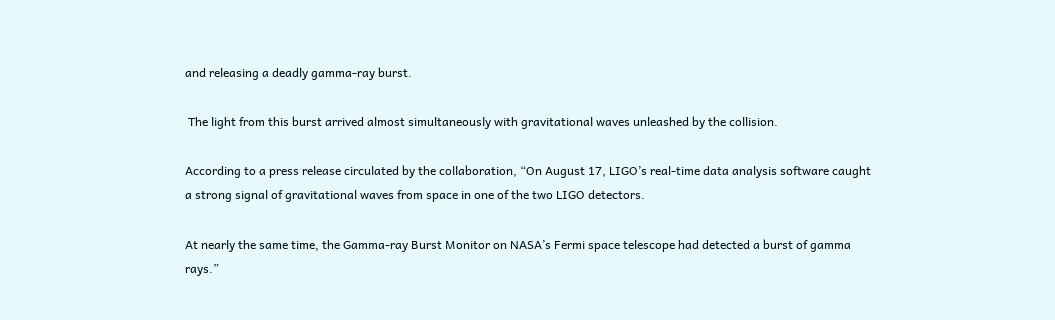and releasing a deadly gamma-ray burst.

 The light from this burst arrived almost simultaneously with gravitational waves unleashed by the collision.

According to a press release circulated by the collaboration, “On August 17, LIGO’s real-time data analysis software caught a strong signal of gravitational waves from space in one of the two LIGO detectors.

At nearly the same time, the Gamma-ray Burst Monitor on NASA’s Fermi space telescope had detected a burst of gamma rays.”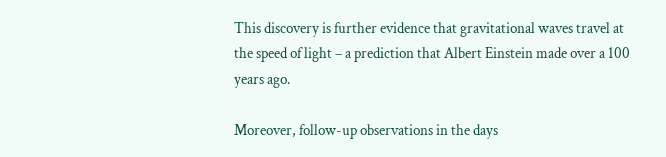This discovery is further evidence that gravitational waves travel at the speed of light – a prediction that Albert Einstein made over a 100 years ago.

Moreover, follow-up observations in the days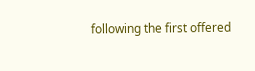following the first offered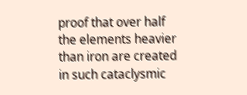proof that over half the elements heavier than iron are created in such cataclysmic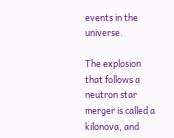events in the universe.

The explosion that follows a neutron star merger is called a kilonova, and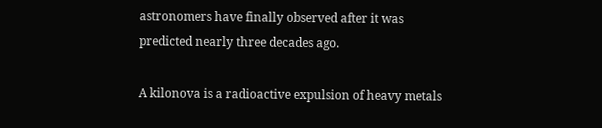astronomers have finally observed after it was predicted nearly three decades ago.

A kilonova is a radioactive expulsion of heavy metals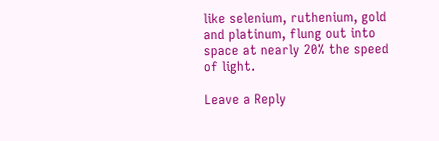like selenium, ruthenium, gold and platinum, flung out into space at nearly 20% the speed of light.

Leave a Reply